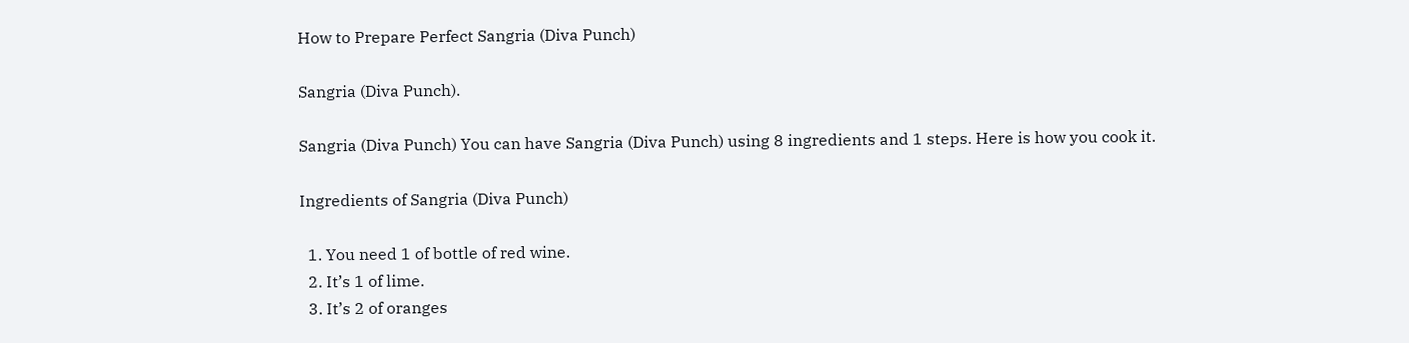How to Prepare Perfect Sangria (Diva Punch)

Sangria (Diva Punch).

Sangria (Diva Punch) You can have Sangria (Diva Punch) using 8 ingredients and 1 steps. Here is how you cook it.

Ingredients of Sangria (Diva Punch)

  1. You need 1 of bottle of red wine.
  2. It’s 1 of lime.
  3. It’s 2 of oranges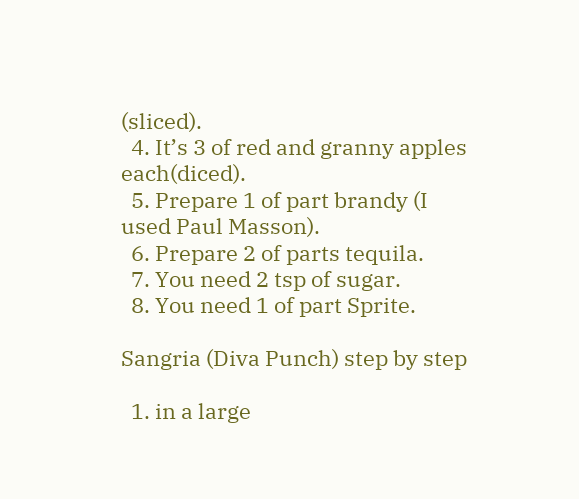(sliced).
  4. It’s 3 of red and granny apples each(diced).
  5. Prepare 1 of part brandy (I used Paul Masson).
  6. Prepare 2 of parts tequila.
  7. You need 2 tsp of sugar.
  8. You need 1 of part Sprite.

Sangria (Diva Punch) step by step

  1. in a large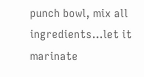punch bowl, mix all ingredients…let it marinate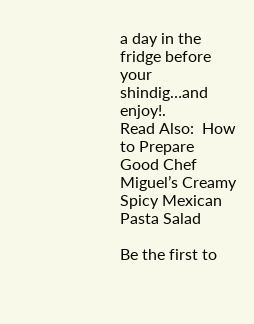a day in the fridge before your shindig…and enjoy!.
Read Also:  How to Prepare Good Chef Miguel’s Creamy Spicy Mexican Pasta Salad

Be the first to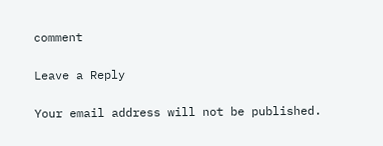comment

Leave a Reply

Your email address will not be published.